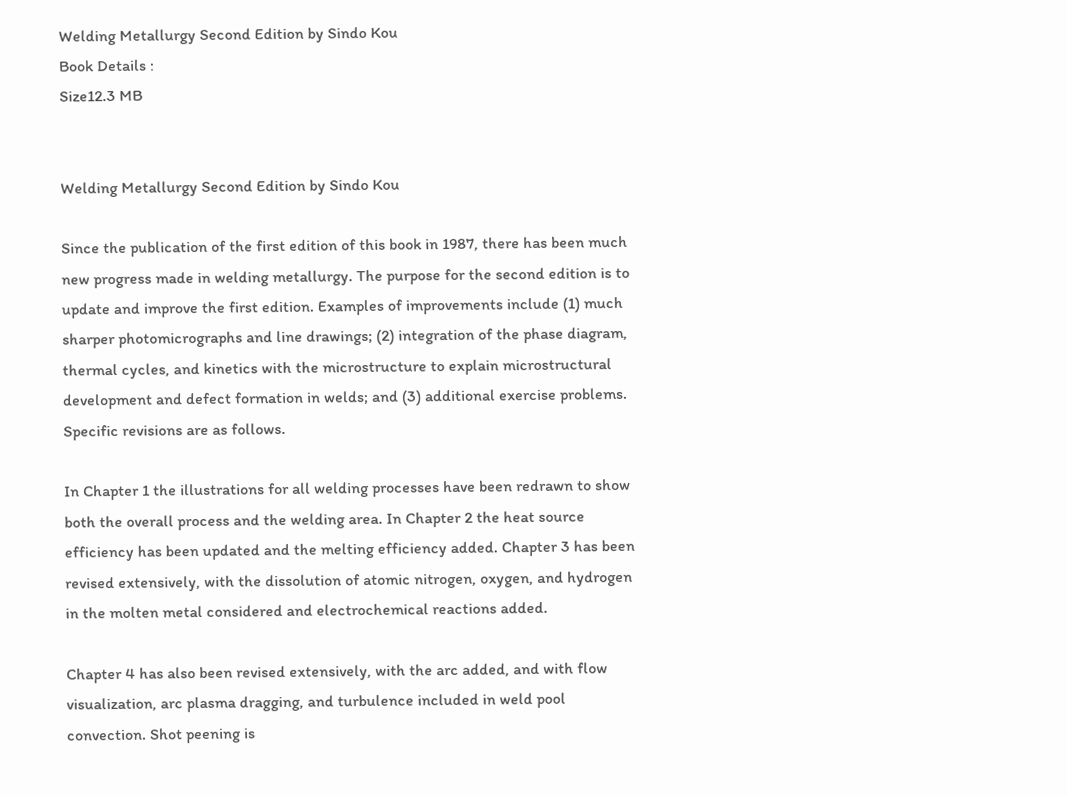Welding Metallurgy Second Edition by Sindo Kou
Book Details :
Size12.3 MB


Welding Metallurgy Second Edition by Sindo Kou

Since the publication of the first edition of this book in 1987, there has been much new progress made in welding metallurgy. The purpose for the second edition is to update and improve the first edition. Examples of improvements include (1) much sharper photomicrographs and line drawings; (2) integration of the phase diagram, thermal cycles, and kinetics with the microstructure to explain microstructural development and defect formation in welds; and (3) additional exercise problems. Specific revisions are as follows.

In Chapter 1 the illustrations for all welding processes have been redrawn to show both the overall process and the welding area. In Chapter 2 the heat source efficiency has been updated and the melting efficiency added. Chapter 3 has been revised extensively, with the dissolution of atomic nitrogen, oxygen, and hydrogen in the molten metal considered and electrochemical reactions added.

Chapter 4 has also been revised extensively, with the arc added, and with flow visualization, arc plasma dragging, and turbulence included in weld pool convection. Shot peening is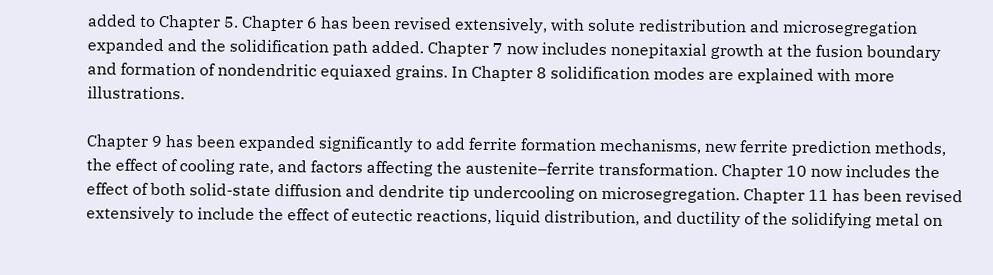added to Chapter 5. Chapter 6 has been revised extensively, with solute redistribution and microsegregation expanded and the solidification path added. Chapter 7 now includes nonepitaxial growth at the fusion boundary and formation of nondendritic equiaxed grains. In Chapter 8 solidification modes are explained with more illustrations.

Chapter 9 has been expanded significantly to add ferrite formation mechanisms, new ferrite prediction methods, the effect of cooling rate, and factors affecting the austenite–ferrite transformation. Chapter 10 now includes the effect of both solid-state diffusion and dendrite tip undercooling on microsegregation. Chapter 11 has been revised extensively to include the effect of eutectic reactions, liquid distribution, and ductility of the solidifying metal on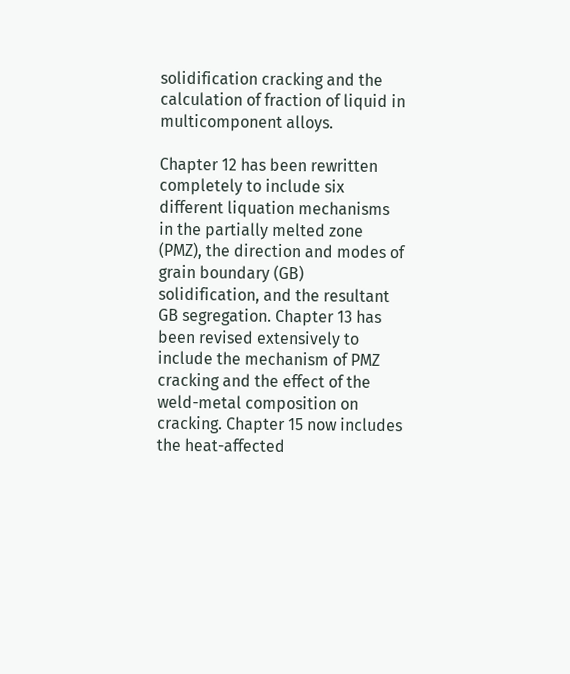solidification cracking and the calculation of fraction of liquid in multicomponent alloys.

Chapter 12 has been rewritten completely to include six different liquation mechanisms in the partially melted zone (PMZ), the direction and modes of grain boundary (GB) solidification, and the resultant GB segregation. Chapter 13 has been revised extensively to include the mechanism of PMZ cracking and the effect of the weld-metal composition on cracking. Chapter 15 now includes the heat-affected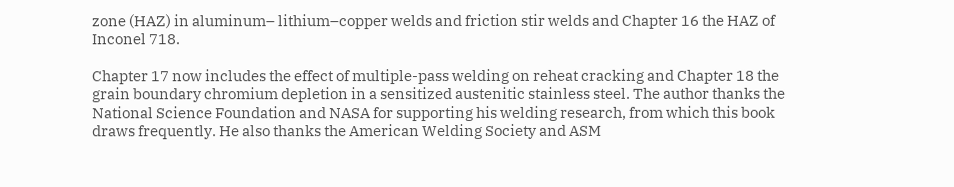zone (HAZ) in aluminum– lithium–copper welds and friction stir welds and Chapter 16 the HAZ of Inconel 718.

Chapter 17 now includes the effect of multiple-pass welding on reheat cracking and Chapter 18 the grain boundary chromium depletion in a sensitized austenitic stainless steel. The author thanks the National Science Foundation and NASA for supporting his welding research, from which this book draws frequently. He also thanks the American Welding Society and ASM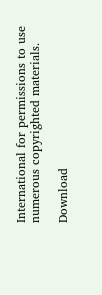International for permissions to use numerous copyrighted materials.

Download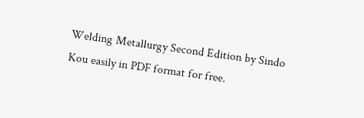Welding Metallurgy Second Edition by Sindo Kou easily in PDF format for free.